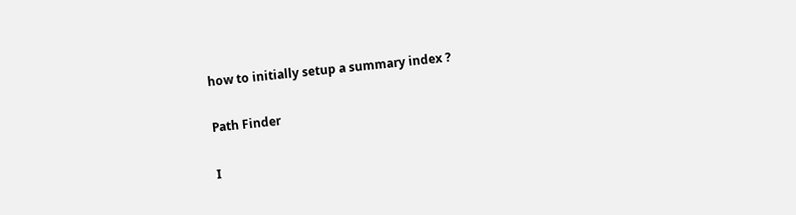how to initially setup a summary index ?

Path Finder

I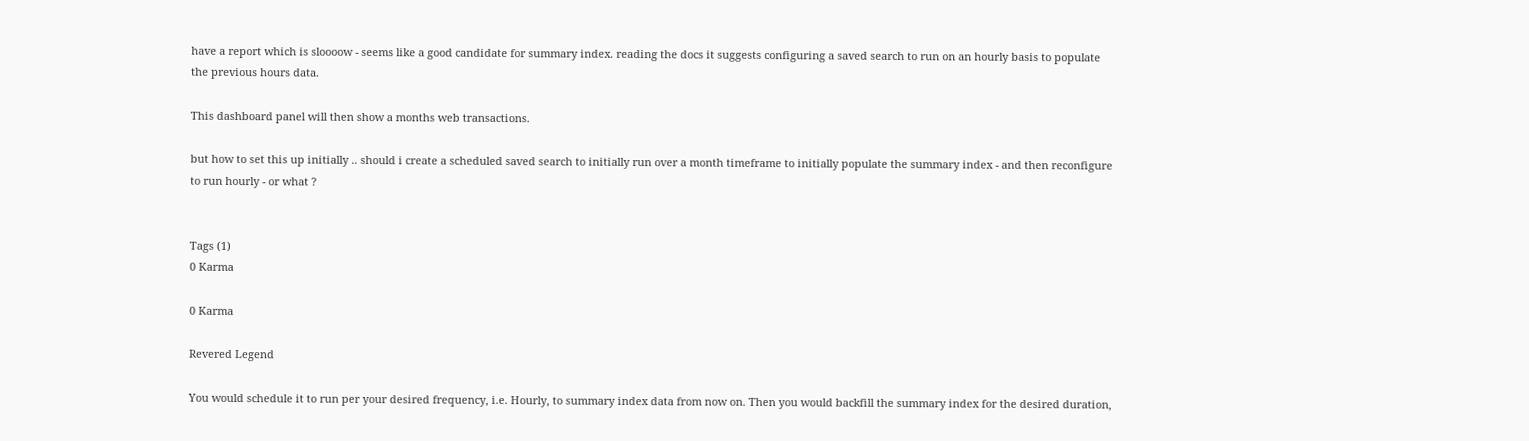have a report which is sloooow - seems like a good candidate for summary index. reading the docs it suggests configuring a saved search to run on an hourly basis to populate the previous hours data.

This dashboard panel will then show a months web transactions.

but how to set this up initially .. should i create a scheduled saved search to initially run over a month timeframe to initially populate the summary index - and then reconfigure to run hourly - or what ?


Tags (1)
0 Karma

0 Karma

Revered Legend

You would schedule it to run per your desired frequency, i.e. Hourly, to summary index data from now on. Then you would backfill the summary index for the desired duration,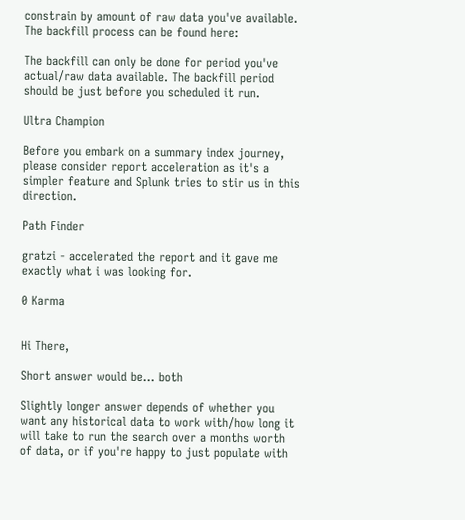constrain by amount of raw data you've available. The backfill process can be found here:

The backfill can only be done for period you've actual/raw data available. The backfill period should be just before you scheduled it run.

Ultra Champion

Before you embark on a summary index journey, please consider report acceleration as it's a simpler feature and Splunk tries to stir us in this direction.

Path Finder

gratzi - accelerated the report and it gave me exactly what i was looking for.

0 Karma


Hi There,

Short answer would be... both

Slightly longer answer depends of whether you want any historical data to work with/how long it will take to run the search over a months worth of data, or if you're happy to just populate with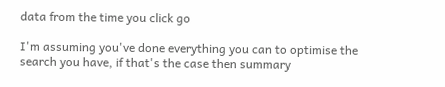data from the time you click go

I'm assuming you've done everything you can to optimise the search you have, if that's the case then summary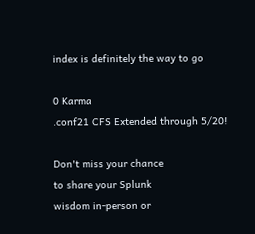index is definitely the way to go

0 Karma
.conf21 CFS Extended through 5/20!

Don't miss your chance
to share your Splunk
wisdom in-person or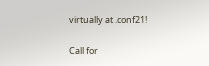virtually at .conf21!

Call for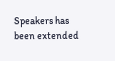Speakers has
been extended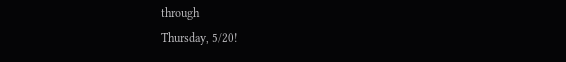through
Thursday, 5/20!